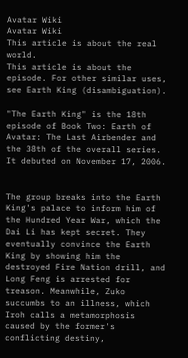Avatar Wiki
Avatar Wiki
This article is about the real world.
This article is about the episode. For other similar uses, see Earth King (disambiguation).

"The Earth King" is the 18th episode of Book Two: Earth of Avatar: The Last Airbender and the 38th of the overall series. It debuted on November 17, 2006.


The group breaks into the Earth King's palace to inform him of the Hundred Year War, which the Dai Li has kept secret. They eventually convince the Earth King by showing him the destroyed Fire Nation drill, and Long Feng is arrested for treason. Meanwhile, Zuko succumbs to an illness, which Iroh calls a metamorphosis caused by the former's conflicting destiny,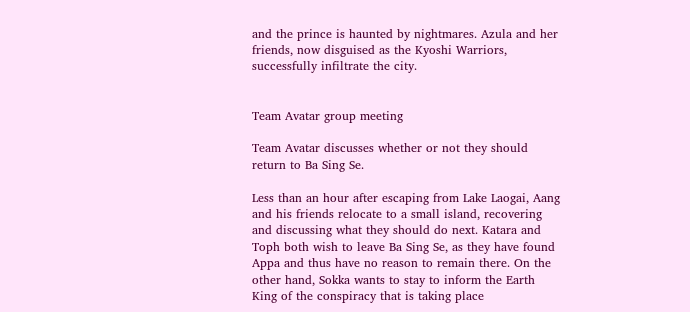and the prince is haunted by nightmares. Azula and her friends, now disguised as the Kyoshi Warriors, successfully infiltrate the city.


Team Avatar group meeting

Team Avatar discusses whether or not they should return to Ba Sing Se.

Less than an hour after escaping from Lake Laogai, Aang and his friends relocate to a small island, recovering and discussing what they should do next. Katara and Toph both wish to leave Ba Sing Se, as they have found Appa and thus have no reason to remain there. On the other hand, Sokka wants to stay to inform the Earth King of the conspiracy that is taking place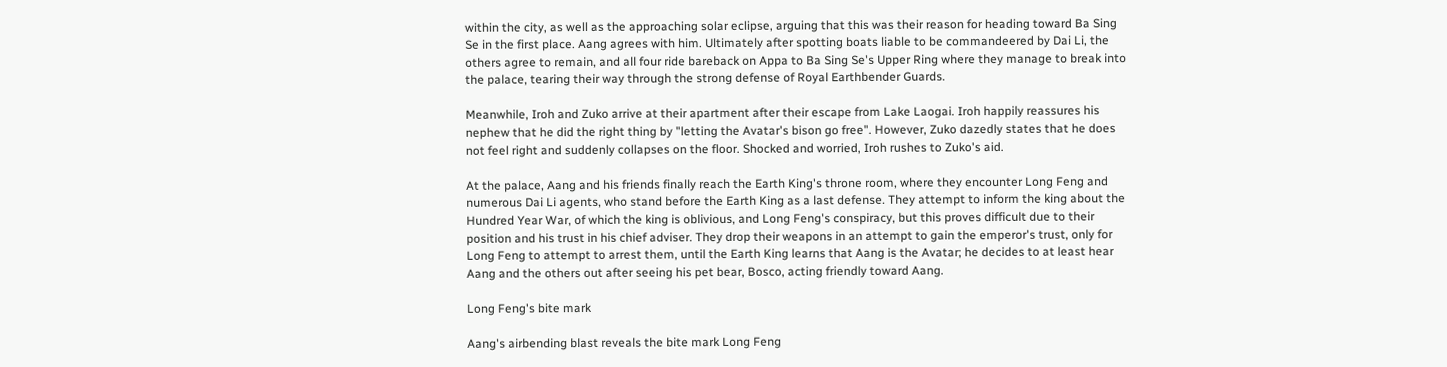within the city, as well as the approaching solar eclipse, arguing that this was their reason for heading toward Ba Sing Se in the first place. Aang agrees with him. Ultimately after spotting boats liable to be commandeered by Dai Li, the others agree to remain, and all four ride bareback on Appa to Ba Sing Se's Upper Ring where they manage to break into the palace, tearing their way through the strong defense of Royal Earthbender Guards.

Meanwhile, Iroh and Zuko arrive at their apartment after their escape from Lake Laogai. Iroh happily reassures his nephew that he did the right thing by "letting the Avatar's bison go free". However, Zuko dazedly states that he does not feel right and suddenly collapses on the floor. Shocked and worried, Iroh rushes to Zuko's aid.

At the palace, Aang and his friends finally reach the Earth King's throne room, where they encounter Long Feng and numerous Dai Li agents, who stand before the Earth King as a last defense. They attempt to inform the king about the Hundred Year War, of which the king is oblivious, and Long Feng's conspiracy, but this proves difficult due to their position and his trust in his chief adviser. They drop their weapons in an attempt to gain the emperor's trust, only for Long Feng to attempt to arrest them, until the Earth King learns that Aang is the Avatar; he decides to at least hear Aang and the others out after seeing his pet bear, Bosco, acting friendly toward Aang.

Long Feng's bite mark

Aang's airbending blast reveals the bite mark Long Feng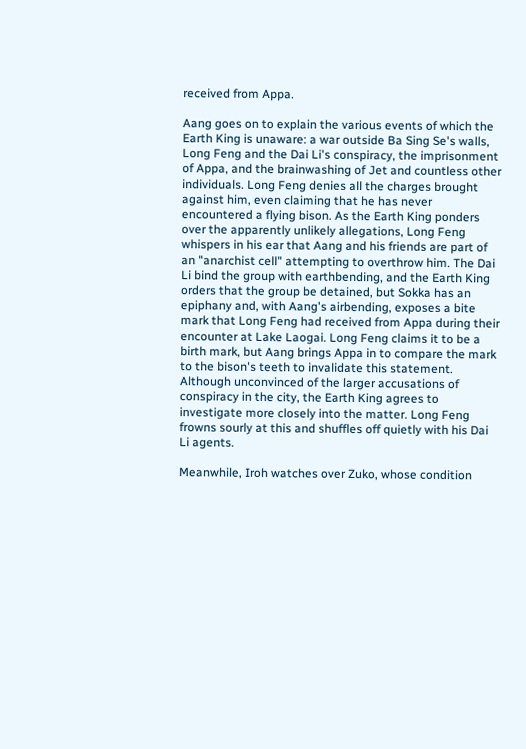received from Appa.

Aang goes on to explain the various events of which the Earth King is unaware: a war outside Ba Sing Se's walls, Long Feng and the Dai Li's conspiracy, the imprisonment of Appa, and the brainwashing of Jet and countless other individuals. Long Feng denies all the charges brought against him, even claiming that he has never encountered a flying bison. As the Earth King ponders over the apparently unlikely allegations, Long Feng whispers in his ear that Aang and his friends are part of an "anarchist cell" attempting to overthrow him. The Dai Li bind the group with earthbending, and the Earth King orders that the group be detained, but Sokka has an epiphany and, with Aang's airbending, exposes a bite mark that Long Feng had received from Appa during their encounter at Lake Laogai. Long Feng claims it to be a birth mark, but Aang brings Appa in to compare the mark to the bison's teeth to invalidate this statement. Although unconvinced of the larger accusations of conspiracy in the city, the Earth King agrees to investigate more closely into the matter. Long Feng frowns sourly at this and shuffles off quietly with his Dai Li agents.

Meanwhile, Iroh watches over Zuko, whose condition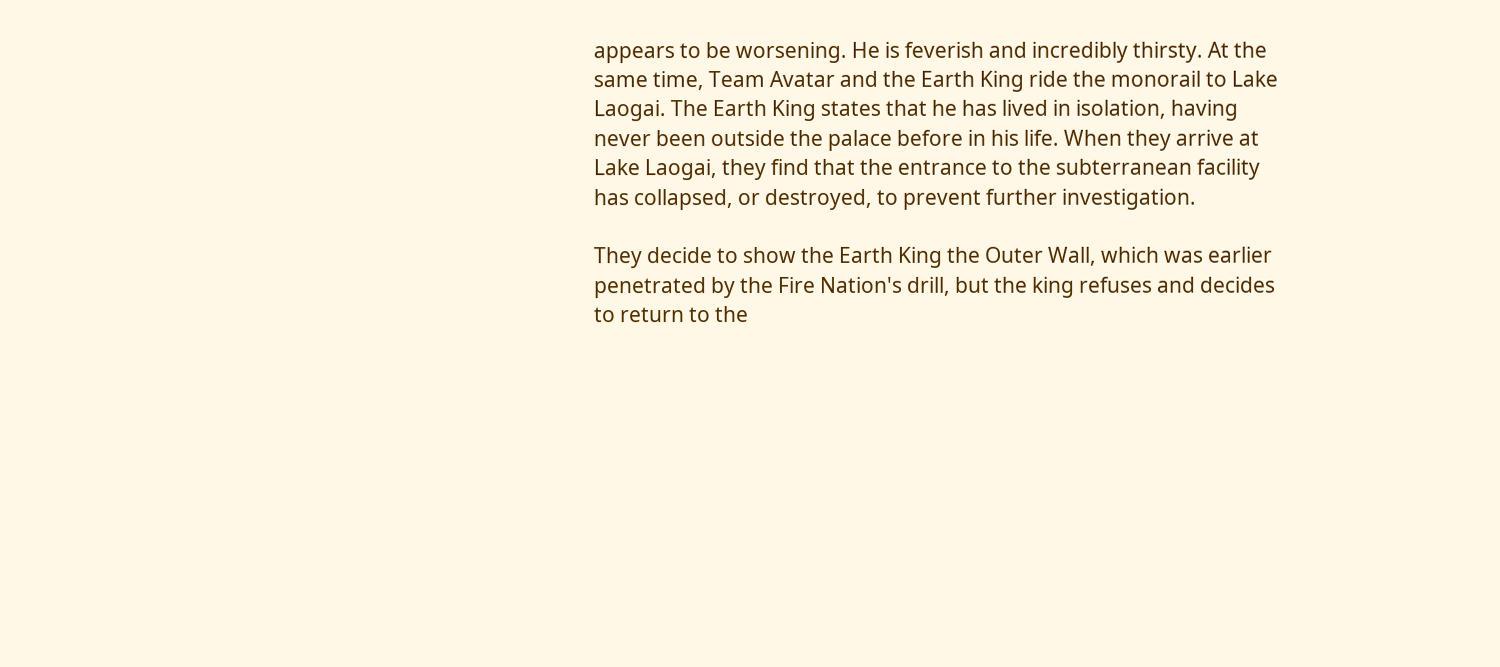appears to be worsening. He is feverish and incredibly thirsty. At the same time, Team Avatar and the Earth King ride the monorail to Lake Laogai. The Earth King states that he has lived in isolation, having never been outside the palace before in his life. When they arrive at Lake Laogai, they find that the entrance to the subterranean facility has collapsed, or destroyed, to prevent further investigation.

They decide to show the Earth King the Outer Wall, which was earlier penetrated by the Fire Nation's drill, but the king refuses and decides to return to the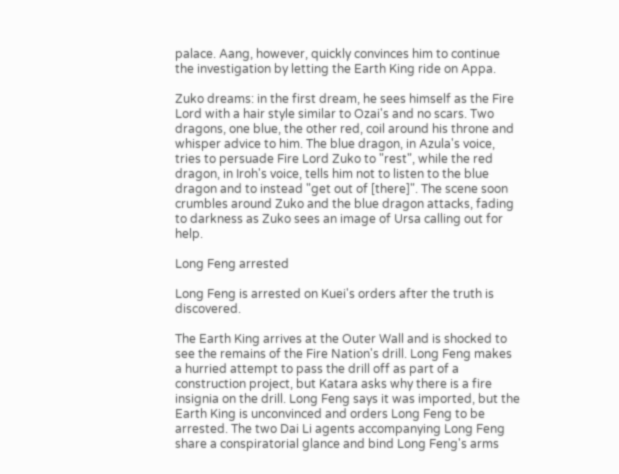palace. Aang, however, quickly convinces him to continue the investigation by letting the Earth King ride on Appa.

Zuko dreams: in the first dream, he sees himself as the Fire Lord with a hair style similar to Ozai's and no scars. Two dragons, one blue, the other red, coil around his throne and whisper advice to him. The blue dragon, in Azula's voice, tries to persuade Fire Lord Zuko to "rest", while the red dragon, in Iroh's voice, tells him not to listen to the blue dragon and to instead "get out of [there]". The scene soon crumbles around Zuko and the blue dragon attacks, fading to darkness as Zuko sees an image of Ursa calling out for help.

Long Feng arrested

Long Feng is arrested on Kuei's orders after the truth is discovered.

The Earth King arrives at the Outer Wall and is shocked to see the remains of the Fire Nation's drill. Long Feng makes a hurried attempt to pass the drill off as part of a construction project, but Katara asks why there is a fire insignia on the drill. Long Feng says it was imported, but the Earth King is unconvinced and orders Long Feng to be arrested. The two Dai Li agents accompanying Long Feng share a conspiratorial glance and bind Long Feng's arms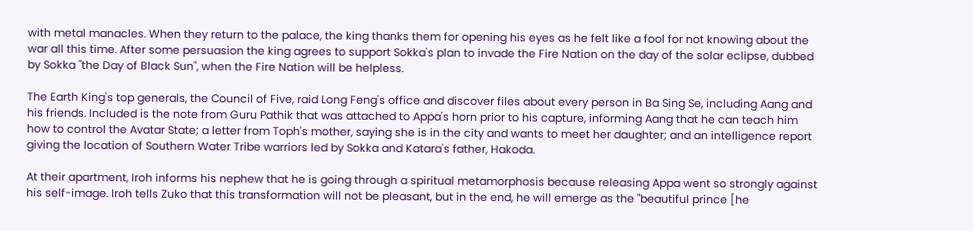with metal manacles. When they return to the palace, the king thanks them for opening his eyes as he felt like a fool for not knowing about the war all this time. After some persuasion the king agrees to support Sokka's plan to invade the Fire Nation on the day of the solar eclipse, dubbed by Sokka "the Day of Black Sun", when the Fire Nation will be helpless.

The Earth King's top generals, the Council of Five, raid Long Feng's office and discover files about every person in Ba Sing Se, including Aang and his friends. Included is the note from Guru Pathik that was attached to Appa's horn prior to his capture, informing Aang that he can teach him how to control the Avatar State; a letter from Toph's mother, saying she is in the city and wants to meet her daughter; and an intelligence report giving the location of Southern Water Tribe warriors led by Sokka and Katara's father, Hakoda.

At their apartment, Iroh informs his nephew that he is going through a spiritual metamorphosis because releasing Appa went so strongly against his self-image. Iroh tells Zuko that this transformation will not be pleasant, but in the end, he will emerge as the "beautiful prince [he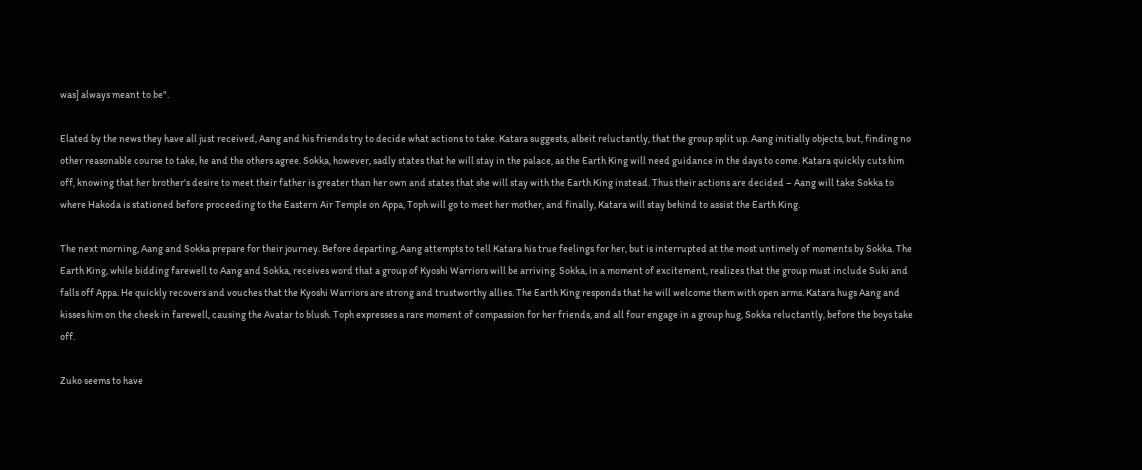was] always meant to be".

Elated by the news they have all just received, Aang and his friends try to decide what actions to take. Katara suggests, albeit reluctantly, that the group split up. Aang initially objects, but, finding no other reasonable course to take, he and the others agree. Sokka, however, sadly states that he will stay in the palace, as the Earth King will need guidance in the days to come. Katara quickly cuts him off, knowing that her brother's desire to meet their father is greater than her own and states that she will stay with the Earth King instead. Thus their actions are decided – Aang will take Sokka to where Hakoda is stationed before proceeding to the Eastern Air Temple on Appa, Toph will go to meet her mother, and finally, Katara will stay behind to assist the Earth King.

The next morning, Aang and Sokka prepare for their journey. Before departing, Aang attempts to tell Katara his true feelings for her, but is interrupted at the most untimely of moments by Sokka. The Earth King, while bidding farewell to Aang and Sokka, receives word that a group of Kyoshi Warriors will be arriving. Sokka, in a moment of excitement, realizes that the group must include Suki and falls off Appa. He quickly recovers and vouches that the Kyoshi Warriors are strong and trustworthy allies. The Earth King responds that he will welcome them with open arms. Katara hugs Aang and kisses him on the cheek in farewell, causing the Avatar to blush. Toph expresses a rare moment of compassion for her friends, and all four engage in a group hug, Sokka reluctantly, before the boys take off.

Zuko seems to have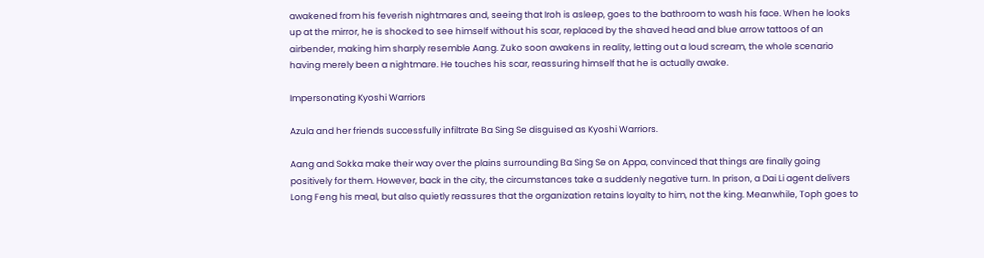awakened from his feverish nightmares and, seeing that Iroh is asleep, goes to the bathroom to wash his face. When he looks up at the mirror, he is shocked to see himself without his scar, replaced by the shaved head and blue arrow tattoos of an airbender, making him sharply resemble Aang. Zuko soon awakens in reality, letting out a loud scream, the whole scenario having merely been a nightmare. He touches his scar, reassuring himself that he is actually awake.

Impersonating Kyoshi Warriors

Azula and her friends successfully infiltrate Ba Sing Se disguised as Kyoshi Warriors.

Aang and Sokka make their way over the plains surrounding Ba Sing Se on Appa, convinced that things are finally going positively for them. However, back in the city, the circumstances take a suddenly negative turn. In prison, a Dai Li agent delivers Long Feng his meal, but also quietly reassures that the organization retains loyalty to him, not the king. Meanwhile, Toph goes to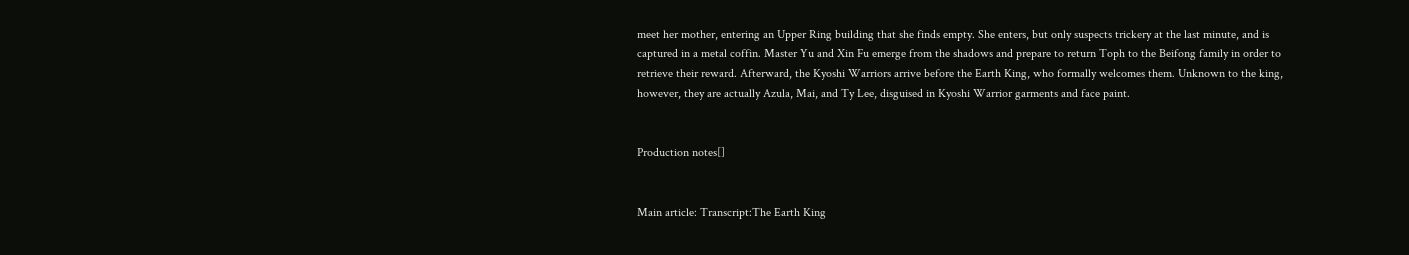meet her mother, entering an Upper Ring building that she finds empty. She enters, but only suspects trickery at the last minute, and is captured in a metal coffin. Master Yu and Xin Fu emerge from the shadows and prepare to return Toph to the Beifong family in order to retrieve their reward. Afterward, the Kyoshi Warriors arrive before the Earth King, who formally welcomes them. Unknown to the king, however, they are actually Azula, Mai, and Ty Lee, disguised in Kyoshi Warrior garments and face paint.


Production notes[]


Main article: Transcript:The Earth King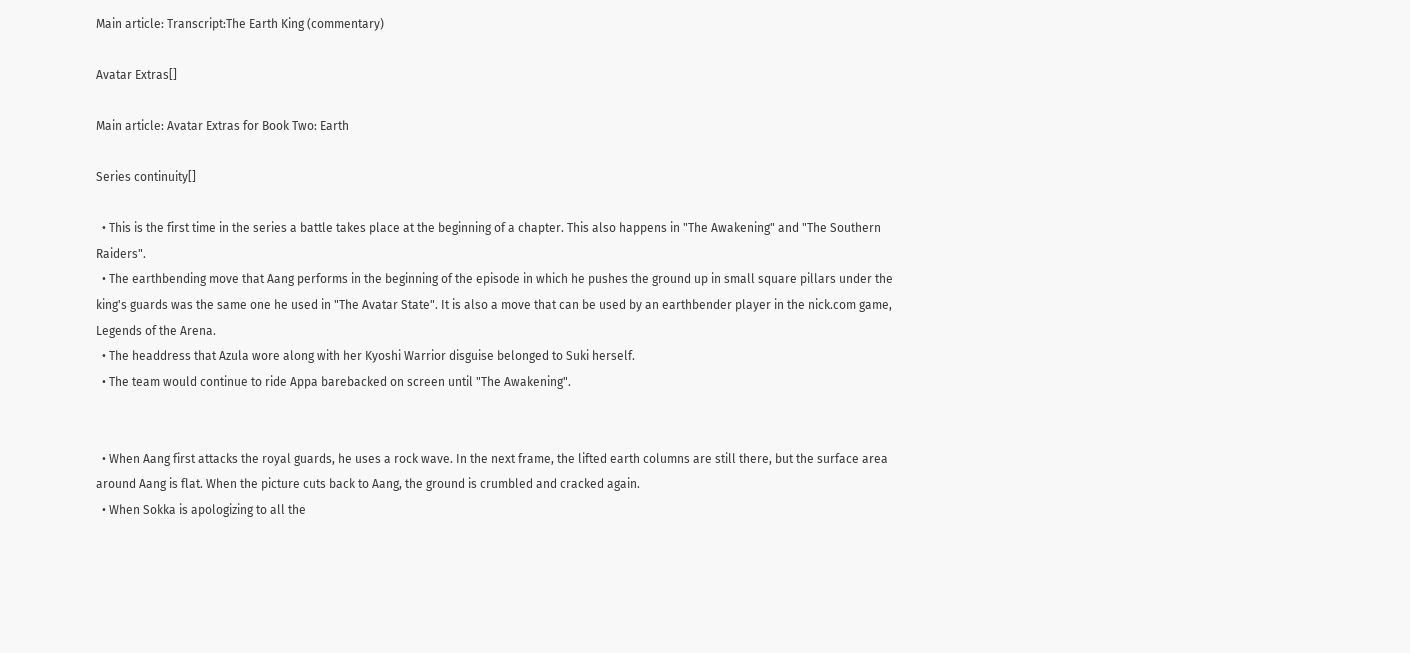Main article: Transcript:The Earth King (commentary)

Avatar Extras[]

Main article: Avatar Extras for Book Two: Earth

Series continuity[]

  • This is the first time in the series a battle takes place at the beginning of a chapter. This also happens in "The Awakening" and "The Southern Raiders".
  • The earthbending move that Aang performs in the beginning of the episode in which he pushes the ground up in small square pillars under the king's guards was the same one he used in "The Avatar State". It is also a move that can be used by an earthbender player in the nick.com game, Legends of the Arena.
  • The headdress that Azula wore along with her Kyoshi Warrior disguise belonged to Suki herself.
  • The team would continue to ride Appa barebacked on screen until "The Awakening".


  • When Aang first attacks the royal guards, he uses a rock wave. In the next frame, the lifted earth columns are still there, but the surface area around Aang is flat. When the picture cuts back to Aang, the ground is crumbled and cracked again.
  • When Sokka is apologizing to all the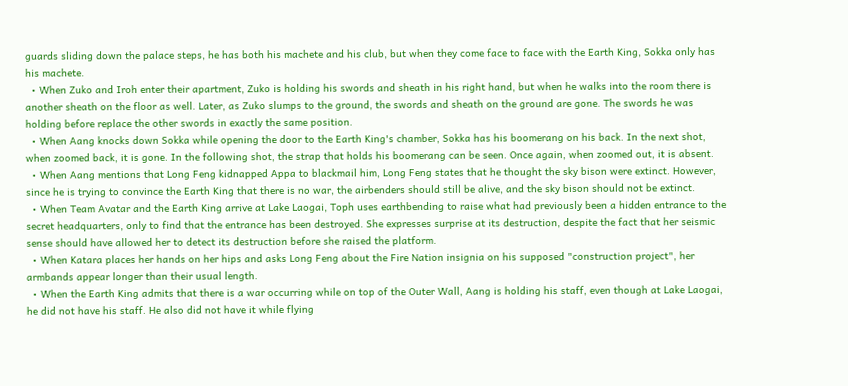guards sliding down the palace steps, he has both his machete and his club, but when they come face to face with the Earth King, Sokka only has his machete.
  • When Zuko and Iroh enter their apartment, Zuko is holding his swords and sheath in his right hand, but when he walks into the room there is another sheath on the floor as well. Later, as Zuko slumps to the ground, the swords and sheath on the ground are gone. The swords he was holding before replace the other swords in exactly the same position.
  • When Aang knocks down Sokka while opening the door to the Earth King's chamber, Sokka has his boomerang on his back. In the next shot, when zoomed back, it is gone. In the following shot, the strap that holds his boomerang can be seen. Once again, when zoomed out, it is absent.
  • When Aang mentions that Long Feng kidnapped Appa to blackmail him, Long Feng states that he thought the sky bison were extinct. However, since he is trying to convince the Earth King that there is no war, the airbenders should still be alive, and the sky bison should not be extinct.
  • When Team Avatar and the Earth King arrive at Lake Laogai, Toph uses earthbending to raise what had previously been a hidden entrance to the secret headquarters, only to find that the entrance has been destroyed. She expresses surprise at its destruction, despite the fact that her seismic sense should have allowed her to detect its destruction before she raised the platform.
  • When Katara places her hands on her hips and asks Long Feng about the Fire Nation insignia on his supposed "construction project", her armbands appear longer than their usual length.
  • When the Earth King admits that there is a war occurring while on top of the Outer Wall, Aang is holding his staff, even though at Lake Laogai, he did not have his staff. He also did not have it while flying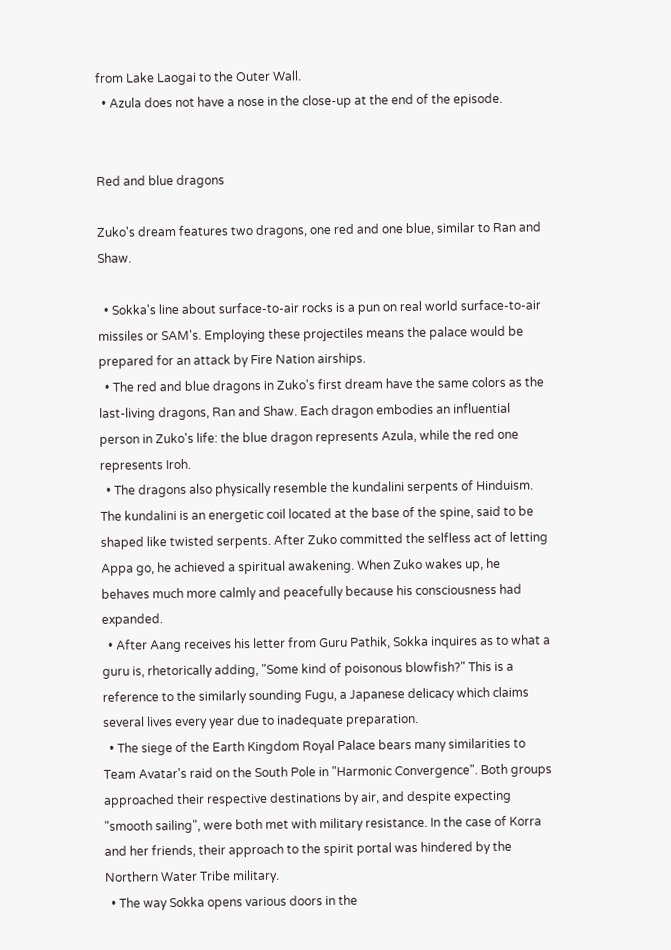from Lake Laogai to the Outer Wall.
  • Azula does not have a nose in the close-up at the end of the episode.


Red and blue dragons

Zuko's dream features two dragons, one red and one blue, similar to Ran and Shaw.

  • Sokka's line about surface-to-air rocks is a pun on real world surface-to-air missiles or SAM's. Employing these projectiles means the palace would be prepared for an attack by Fire Nation airships.
  • The red and blue dragons in Zuko's first dream have the same colors as the last-living dragons, Ran and Shaw. Each dragon embodies an influential person in Zuko's life: the blue dragon represents Azula, while the red one represents Iroh.
  • The dragons also physically resemble the kundalini serpents of Hinduism. The kundalini is an energetic coil located at the base of the spine, said to be shaped like twisted serpents. After Zuko committed the selfless act of letting Appa go, he achieved a spiritual awakening. When Zuko wakes up, he behaves much more calmly and peacefully because his consciousness had expanded.
  • After Aang receives his letter from Guru Pathik, Sokka inquires as to what a guru is, rhetorically adding, "Some kind of poisonous blowfish?" This is a reference to the similarly sounding Fugu, a Japanese delicacy which claims several lives every year due to inadequate preparation.
  • The siege of the Earth Kingdom Royal Palace bears many similarities to Team Avatar's raid on the South Pole in "Harmonic Convergence". Both groups approached their respective destinations by air, and despite expecting "smooth sailing", were both met with military resistance. In the case of Korra and her friends, their approach to the spirit portal was hindered by the Northern Water Tribe military.
  • The way Sokka opens various doors in the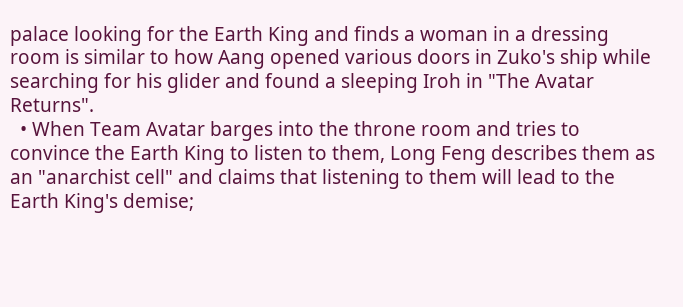palace looking for the Earth King and finds a woman in a dressing room is similar to how Aang opened various doors in Zuko's ship while searching for his glider and found a sleeping Iroh in "The Avatar Returns".
  • When Team Avatar barges into the throne room and tries to convince the Earth King to listen to them, Long Feng describes them as an "anarchist cell" and claims that listening to them will lead to the Earth King's demise;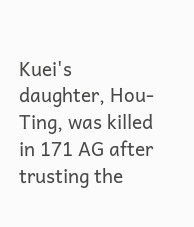Kuei's daughter, Hou-Ting, was killed in 171 AG after trusting the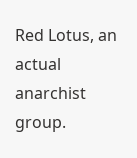Red Lotus, an actual anarchist group.